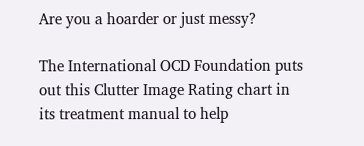Are you a hoarder or just messy?

The International OCD Foundation puts out this Clutter Image Rating chart in its treatment manual to help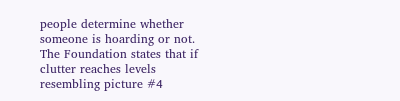people determine whether someone is hoarding or not. The Foundation states that if clutter reaches levels resembling picture #4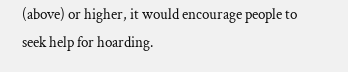(above) or higher, it would encourage people to seek help for hoarding.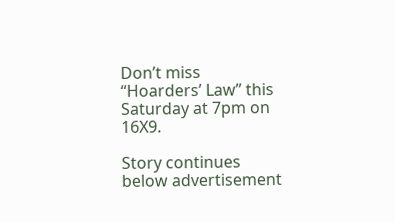Don’t miss “Hoarders’ Law” this Saturday at 7pm on 16X9.

Story continues below advertisement